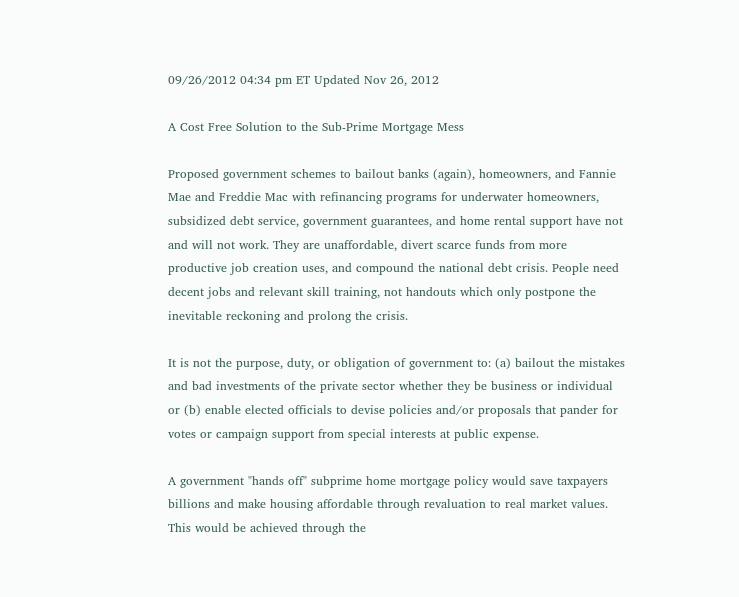09/26/2012 04:34 pm ET Updated Nov 26, 2012

A Cost Free Solution to the Sub-Prime Mortgage Mess

Proposed government schemes to bailout banks (again), homeowners, and Fannie Mae and Freddie Mac with refinancing programs for underwater homeowners, subsidized debt service, government guarantees, and home rental support have not and will not work. They are unaffordable, divert scarce funds from more productive job creation uses, and compound the national debt crisis. People need decent jobs and relevant skill training, not handouts which only postpone the inevitable reckoning and prolong the crisis.

It is not the purpose, duty, or obligation of government to: (a) bailout the mistakes and bad investments of the private sector whether they be business or individual or (b) enable elected officials to devise policies and/or proposals that pander for votes or campaign support from special interests at public expense.

A government "hands off" subprime home mortgage policy would save taxpayers billions and make housing affordable through revaluation to real market values. This would be achieved through the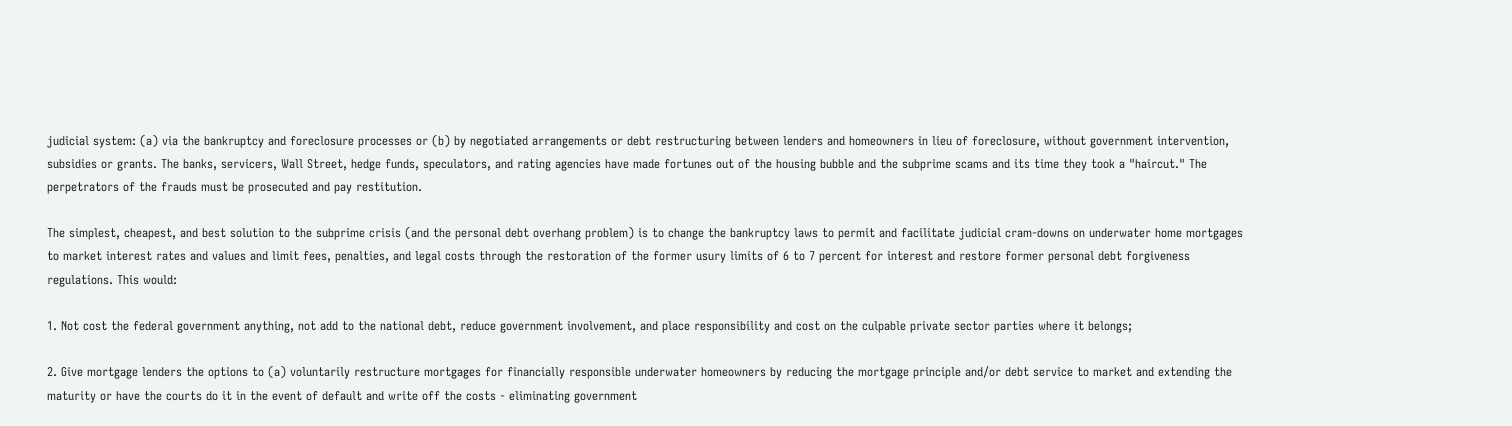judicial system: (a) via the bankruptcy and foreclosure processes or (b) by negotiated arrangements or debt restructuring between lenders and homeowners in lieu of foreclosure, without government intervention, subsidies or grants. The banks, servicers, Wall Street, hedge funds, speculators, and rating agencies have made fortunes out of the housing bubble and the subprime scams and its time they took a "haircut." The perpetrators of the frauds must be prosecuted and pay restitution.

The simplest, cheapest, and best solution to the subprime crisis (and the personal debt overhang problem) is to change the bankruptcy laws to permit and facilitate judicial cram-downs on underwater home mortgages to market interest rates and values and limit fees, penalties, and legal costs through the restoration of the former usury limits of 6 to 7 percent for interest and restore former personal debt forgiveness regulations. This would:

1. Not cost the federal government anything, not add to the national debt, reduce government involvement, and place responsibility and cost on the culpable private sector parties where it belongs;

2. Give mortgage lenders the options to (a) voluntarily restructure mortgages for financially responsible underwater homeowners by reducing the mortgage principle and/or debt service to market and extending the maturity or have the courts do it in the event of default and write off the costs - eliminating government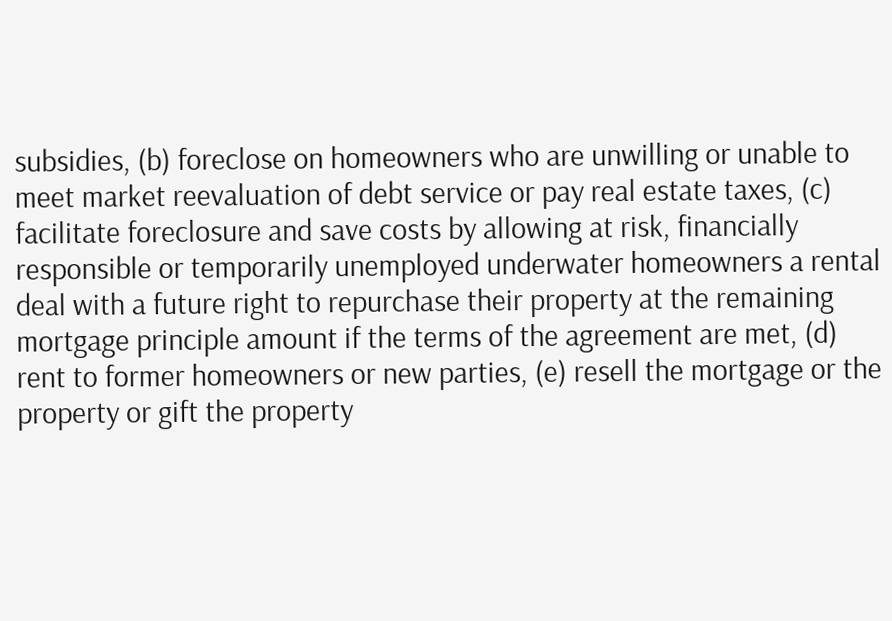subsidies, (b) foreclose on homeowners who are unwilling or unable to meet market reevaluation of debt service or pay real estate taxes, (c) facilitate foreclosure and save costs by allowing at risk, financially responsible or temporarily unemployed underwater homeowners a rental deal with a future right to repurchase their property at the remaining mortgage principle amount if the terms of the agreement are met, (d) rent to former homeowners or new parties, (e) resell the mortgage or the property or gift the property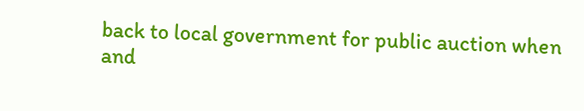back to local government for public auction when and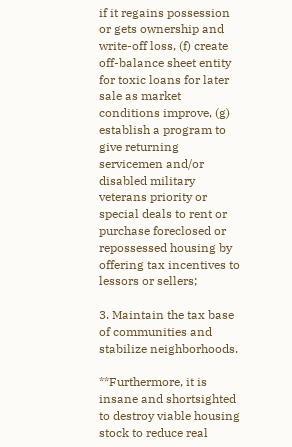if it regains possession or gets ownership and write-off loss, (f) create off-balance sheet entity for toxic loans for later sale as market conditions improve, (g) establish a program to give returning servicemen and/or disabled military veterans priority or special deals to rent or purchase foreclosed or repossessed housing by offering tax incentives to lessors or sellers;

3. Maintain the tax base of communities and stabilize neighborhoods.

**Furthermore, it is insane and shortsighted to destroy viable housing stock to reduce real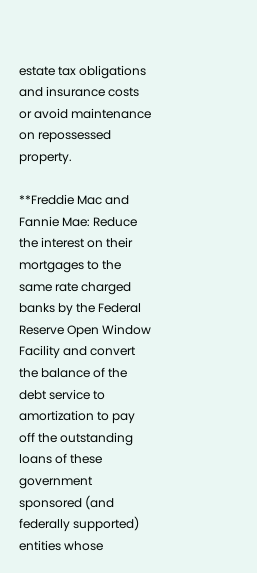estate tax obligations and insurance costs or avoid maintenance on repossessed property.

**Freddie Mac and Fannie Mae: Reduce the interest on their mortgages to the same rate charged banks by the Federal Reserve Open Window Facility and convert the balance of the debt service to amortization to pay off the outstanding loans of these government sponsored (and federally supported) entities whose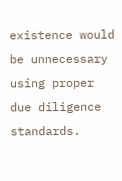existence would be unnecessary using proper due diligence standards.